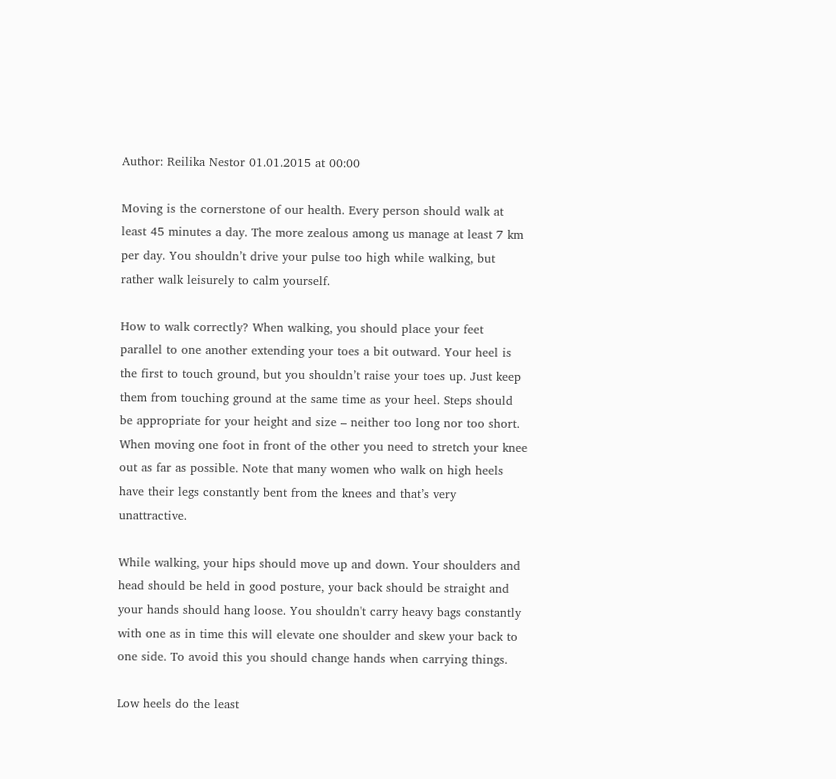Author: Reilika Nestor 01.01.2015 at 00:00

Moving is the cornerstone of our health. Every person should walk at least 45 minutes a day. The more zealous among us manage at least 7 km per day. You shouldn’t drive your pulse too high while walking, but rather walk leisurely to calm yourself.

How to walk correctly? When walking, you should place your feet parallel to one another extending your toes a bit outward. Your heel is the first to touch ground, but you shouldn’t raise your toes up. Just keep them from touching ground at the same time as your heel. Steps should be appropriate for your height and size – neither too long nor too short. When moving one foot in front of the other you need to stretch your knee out as far as possible. Note that many women who walk on high heels have their legs constantly bent from the knees and that’s very unattractive.

While walking, your hips should move up and down. Your shoulders and head should be held in good posture, your back should be straight and your hands should hang loose. You shouldn't carry heavy bags constantly with one as in time this will elevate one shoulder and skew your back to one side. To avoid this you should change hands when carrying things.

Low heels do the least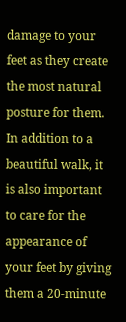damage to your feet as they create the most natural posture for them. In addition to a beautiful walk, it is also important to care for the appearance of your feet by giving them a 20-minute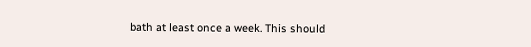bath at least once a week. This should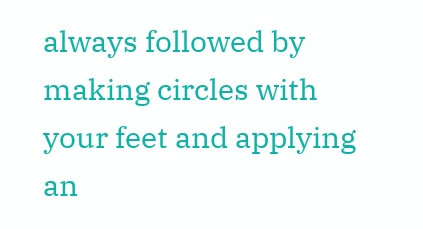always followed by making circles with your feet and applying an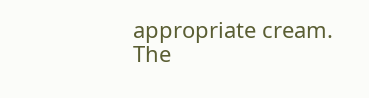appropriate cream. The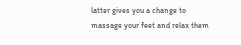latter gives you a change to massage your feet and relax them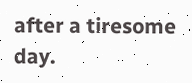after a tiresome day.